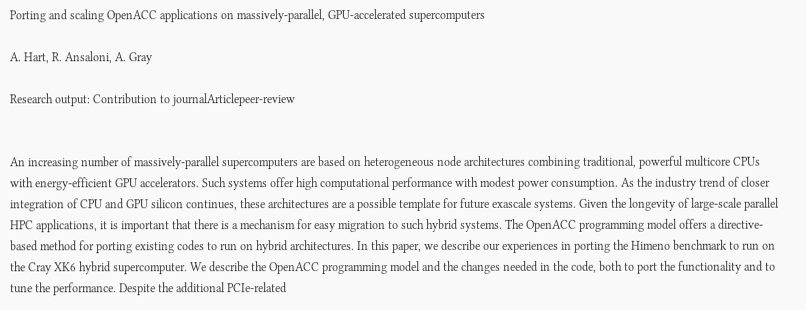Porting and scaling OpenACC applications on massively-parallel, GPU-accelerated supercomputers

A. Hart, R. Ansaloni, A. Gray

Research output: Contribution to journalArticlepeer-review


An increasing number of massively-parallel supercomputers are based on heterogeneous node architectures combining traditional, powerful multicore CPUs with energy-efficient GPU accelerators. Such systems offer high computational performance with modest power consumption. As the industry trend of closer integration of CPU and GPU silicon continues, these architectures are a possible template for future exascale systems. Given the longevity of large-scale parallel HPC applications, it is important that there is a mechanism for easy migration to such hybrid systems. The OpenACC programming model offers a directive-based method for porting existing codes to run on hybrid architectures. In this paper, we describe our experiences in porting the Himeno benchmark to run on the Cray XK6 hybrid supercomputer. We describe the OpenACC programming model and the changes needed in the code, both to port the functionality and to tune the performance. Despite the additional PCIe-related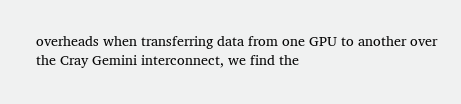overheads when transferring data from one GPU to another over the Cray Gemini interconnect, we find the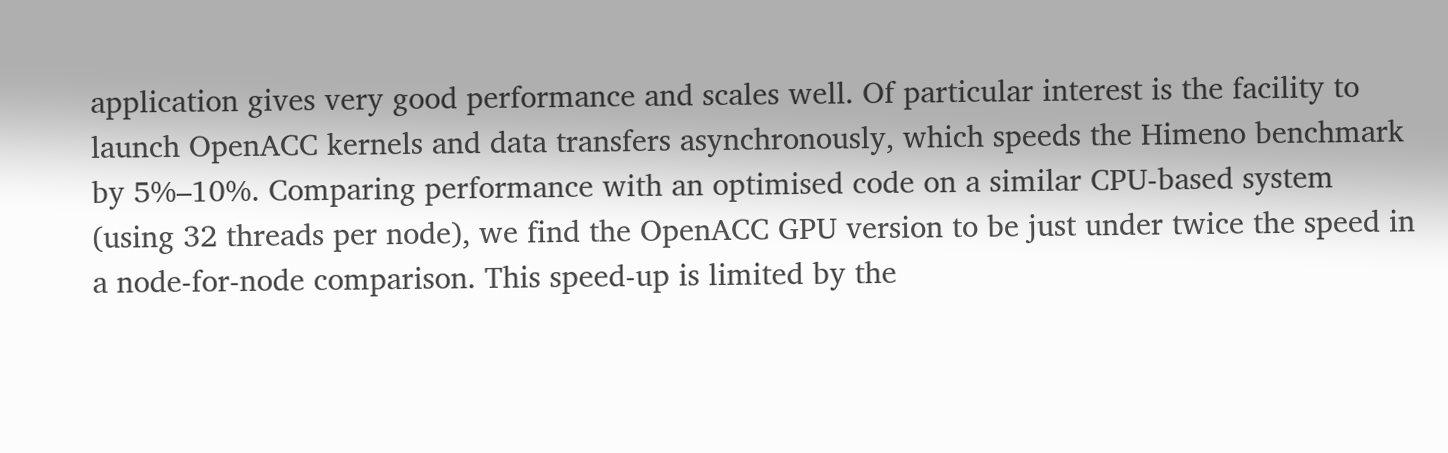application gives very good performance and scales well. Of particular interest is the facility to launch OpenACC kernels and data transfers asynchronously, which speeds the Himeno benchmark by 5%–10%. Comparing performance with an optimised code on a similar CPU-based system (using 32 threads per node), we find the OpenACC GPU version to be just under twice the speed in a node-for-node comparison. This speed-up is limited by the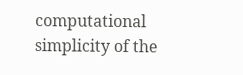computational simplicity of the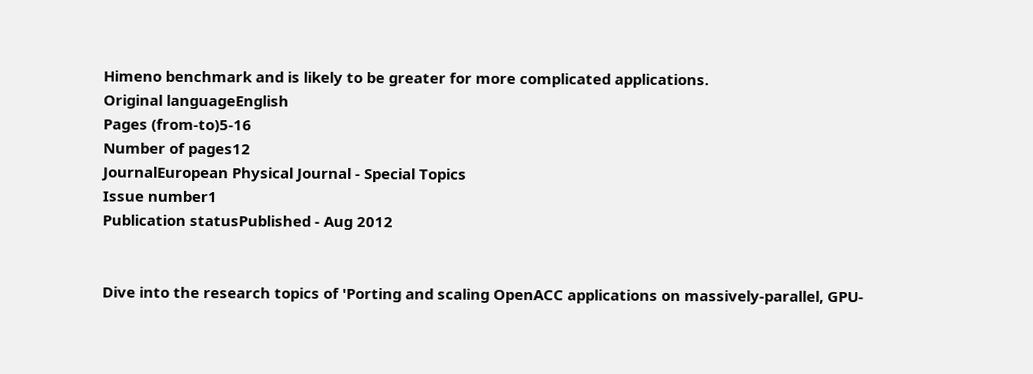Himeno benchmark and is likely to be greater for more complicated applications.
Original languageEnglish
Pages (from-to)5-16
Number of pages12
JournalEuropean Physical Journal - Special Topics
Issue number1
Publication statusPublished - Aug 2012


Dive into the research topics of 'Porting and scaling OpenACC applications on massively-parallel, GPU-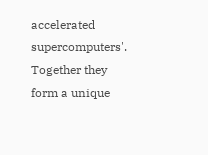accelerated supercomputers'. Together they form a unique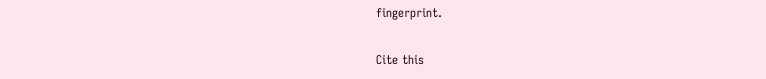fingerprint.

Cite this